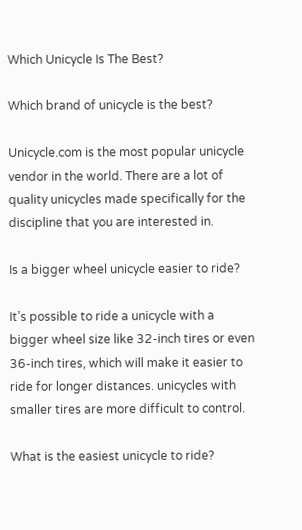Which Unicycle Is The Best?

Which brand of unicycle is the best?

Unicycle.com is the most popular unicycle vendor in the world. There are a lot of quality unicycles made specifically for the discipline that you are interested in.

Is a bigger wheel unicycle easier to ride?

It’s possible to ride a unicycle with a bigger wheel size like 32-inch tires or even 36-inch tires, which will make it easier to ride for longer distances. unicycles with smaller tires are more difficult to control.

What is the easiest unicycle to ride?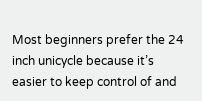Most beginners prefer the 24 inch unicycle because it’s easier to keep control of and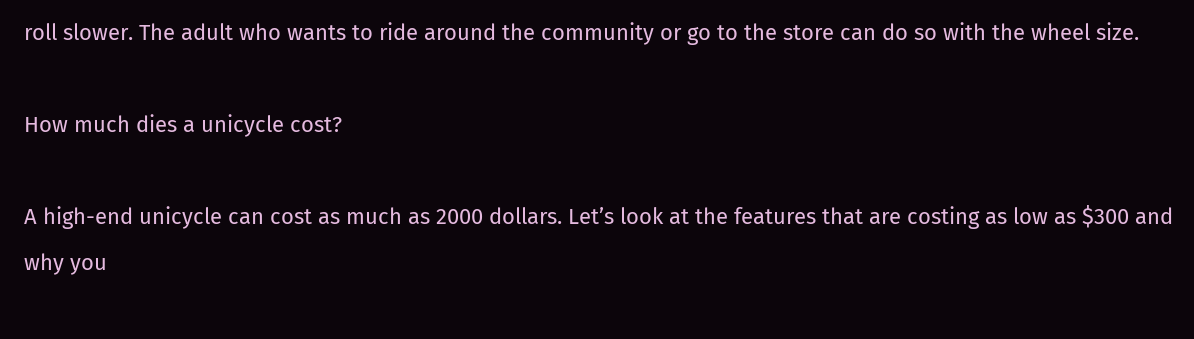roll slower. The adult who wants to ride around the community or go to the store can do so with the wheel size.

How much dies a unicycle cost?

A high-end unicycle can cost as much as 2000 dollars. Let’s look at the features that are costing as low as $300 and why you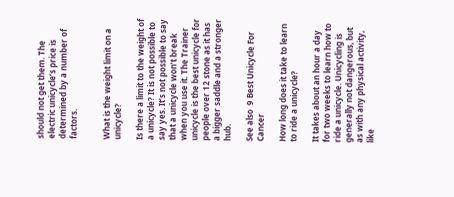should not get them. The electric unicycle’s price is determined by a number of factors.


What is the weight limit on a unicycle?

Is there a limit to the weight of a unicycle? It is not possible to say yes. It’s not possible to say that a unicycle won’t break when you use it. The Trainer unicycle is the best unicycle for people over 12 stone as it has a bigger saddle and a stronger hub.

See also  9 Best Unicycle For Cancer

How long does it take to learn to ride a unicycle?

It takes about an hour a day for two weeks to learn how to ride a unicycle. Unicycling is generally not dangerous, but as with any physical activity, like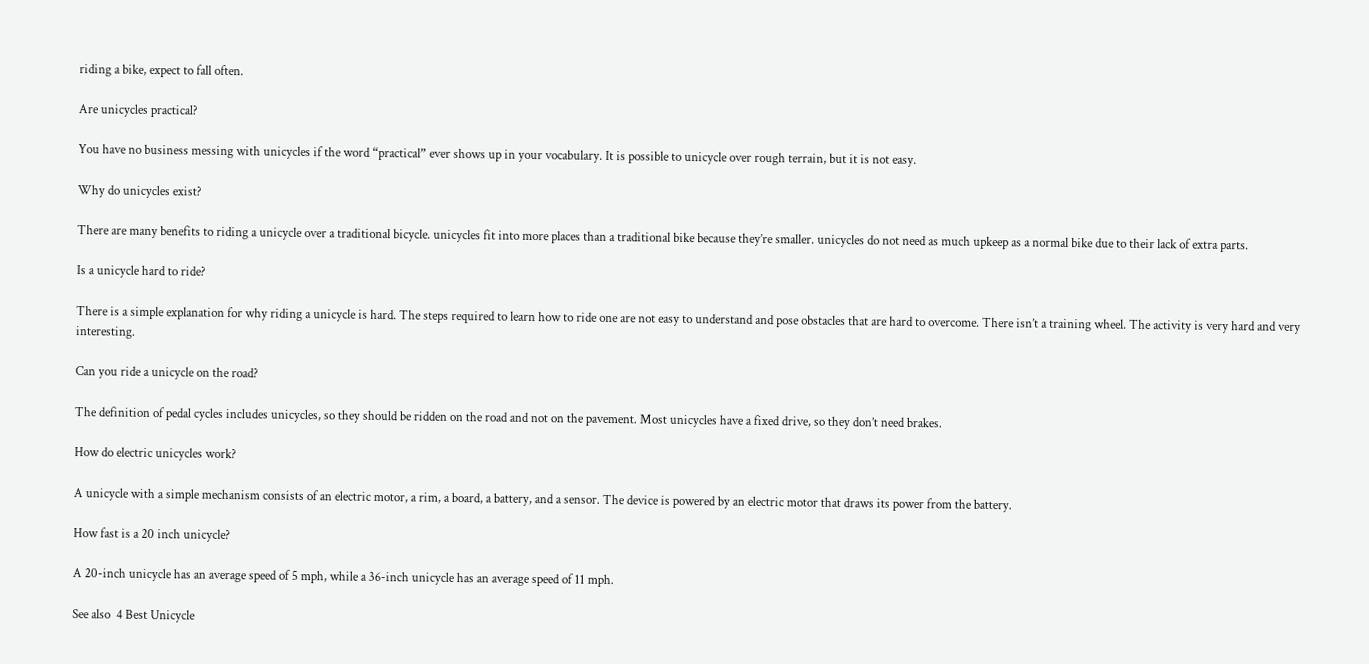riding a bike, expect to fall often.

Are unicycles practical?

You have no business messing with unicycles if the word “practical” ever shows up in your vocabulary. It is possible to unicycle over rough terrain, but it is not easy.

Why do unicycles exist?

There are many benefits to riding a unicycle over a traditional bicycle. unicycles fit into more places than a traditional bike because they’re smaller. unicycles do not need as much upkeep as a normal bike due to their lack of extra parts.

Is a unicycle hard to ride?

There is a simple explanation for why riding a unicycle is hard. The steps required to learn how to ride one are not easy to understand and pose obstacles that are hard to overcome. There isn’t a training wheel. The activity is very hard and very interesting.

Can you ride a unicycle on the road?

The definition of pedal cycles includes unicycles, so they should be ridden on the road and not on the pavement. Most unicycles have a fixed drive, so they don’t need brakes.

How do electric unicycles work?

A unicycle with a simple mechanism consists of an electric motor, a rim, a board, a battery, and a sensor. The device is powered by an electric motor that draws its power from the battery.

How fast is a 20 inch unicycle?

A 20-inch unicycle has an average speed of 5 mph, while a 36-inch unicycle has an average speed of 11 mph.

See also  4 Best Unicycle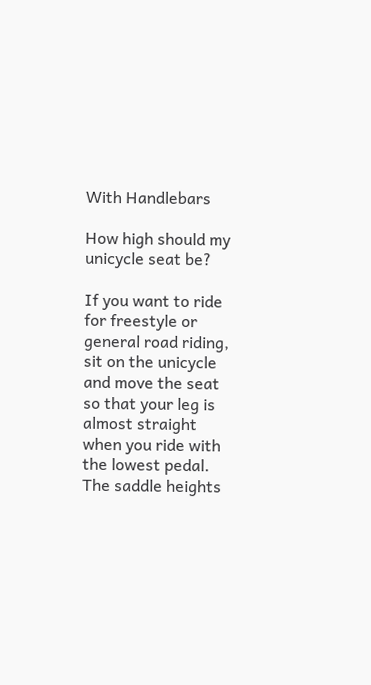With Handlebars

How high should my unicycle seat be?

If you want to ride for freestyle or general road riding, sit on the unicycle and move the seat so that your leg is almost straight when you ride with the lowest pedal. The saddle heights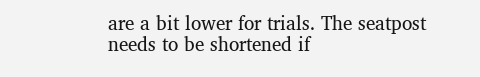are a bit lower for trials. The seatpost needs to be shortened if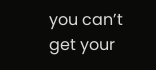you can’t get your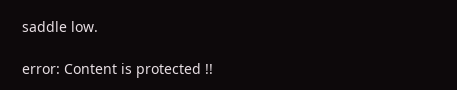saddle low.

error: Content is protected !!